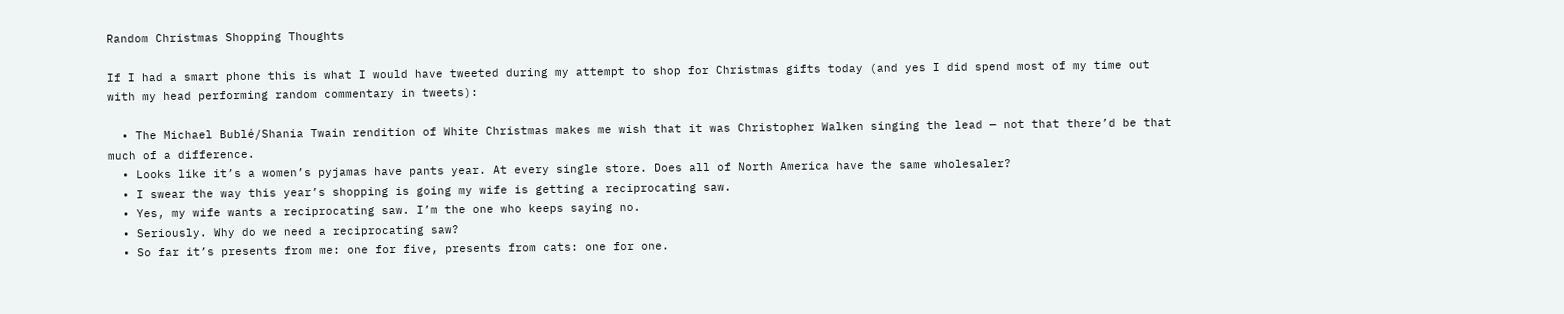Random Christmas Shopping Thoughts

If I had a smart phone this is what I would have tweeted during my attempt to shop for Christmas gifts today (and yes I did spend most of my time out with my head performing random commentary in tweets):

  • The Michael Bublé/Shania Twain rendition of White Christmas makes me wish that it was Christopher Walken singing the lead — not that there’d be that much of a difference.
  • Looks like it’s a women’s pyjamas have pants year. At every single store. Does all of North America have the same wholesaler?
  • I swear the way this year’s shopping is going my wife is getting a reciprocating saw.
  • Yes, my wife wants a reciprocating saw. I’m the one who keeps saying no.
  • Seriously. Why do we need a reciprocating saw?
  • So far it’s presents from me: one for five, presents from cats: one for one.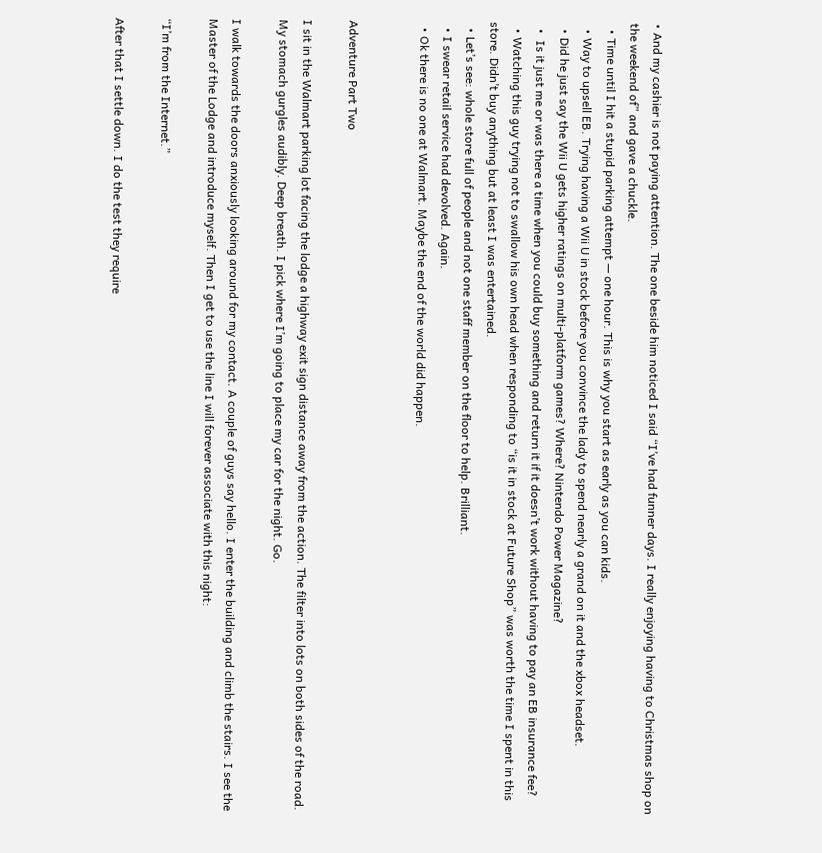• And my cashier is not paying attention. The one beside him noticed I said “I’ve had funner days. I really enjoying having to Christmas shop on the weekend of” and gave a chuckle.
  • Time until I hit a stupid parking attempt — one hour. This is why you start as early as you can kids.
  • Way to upsell EB. Trying having a Wii U in stock before you convince the lady to spend nearly a grand on it and the xbox headset.
  • Did he just say the Wii U gets higher ratings on multi-platform games? Where? Nintendo Power Magazine?
  •  Is it just me or was there a time when you could buy something and return it if it doesn’t work without having to pay an EB insurance fee?
  • Watching this guy trying not to swallow his own head when responding to “is it in stock at Future Shop” was worth the time I spent in this store. Didn’t buy anything but at least I was entertained.
  • Let’s see: whole store full of people and not one staff member on the floor to help. Brilliant.
  • I swear retail service had devolved. Again.
  • Ok there is no one at Walmart. Maybe the end of the world did happen.


Adventure Part Two

I sit in the Walmart parking lot facing the lodge a highway exit sign distance away from the action. The filter into lots on both sides of the road. My stomach gurgles audibly. Deep breath. I pick where I’m going to place my car for the night. Go.

I walk towards the doors anxiously looking around for my contact. A couple of guys say hello. I enter the building and climb the stairs. I see the Master of the Lodge and introduce myself. Then I get to use the line I will forever associate with this night:

“I’m from the Internet.”

After that I settle down. I do the test they require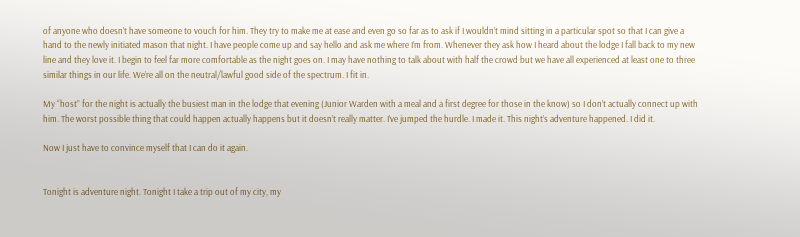of anyone who doesn’t have someone to vouch for him. They try to make me at ease and even go so far as to ask if I wouldn’t mind sitting in a particular spot so that I can give a hand to the newly initiated mason that night. I have people come up and say hello and ask me where I’m from. Whenever they ask how I heard about the lodge I fall back to my new line and they love it. I begin to feel far more comfortable as the night goes on. I may have nothing to talk about with half the crowd but we have all experienced at least one to three similar things in our life. We’re all on the neutral/lawful good side of the spectrum. I fit in.

My “host” for the night is actually the busiest man in the lodge that evening (Junior Warden with a meal and a first degree for those in the know) so I don’t actually connect up with him. The worst possible thing that could happen actually happens but it doesn’t really matter. I’ve jumped the hurdle. I made it. This night’s adventure happened. I did it.

Now I just have to convince myself that I can do it again.


Tonight is adventure night. Tonight I take a trip out of my city, my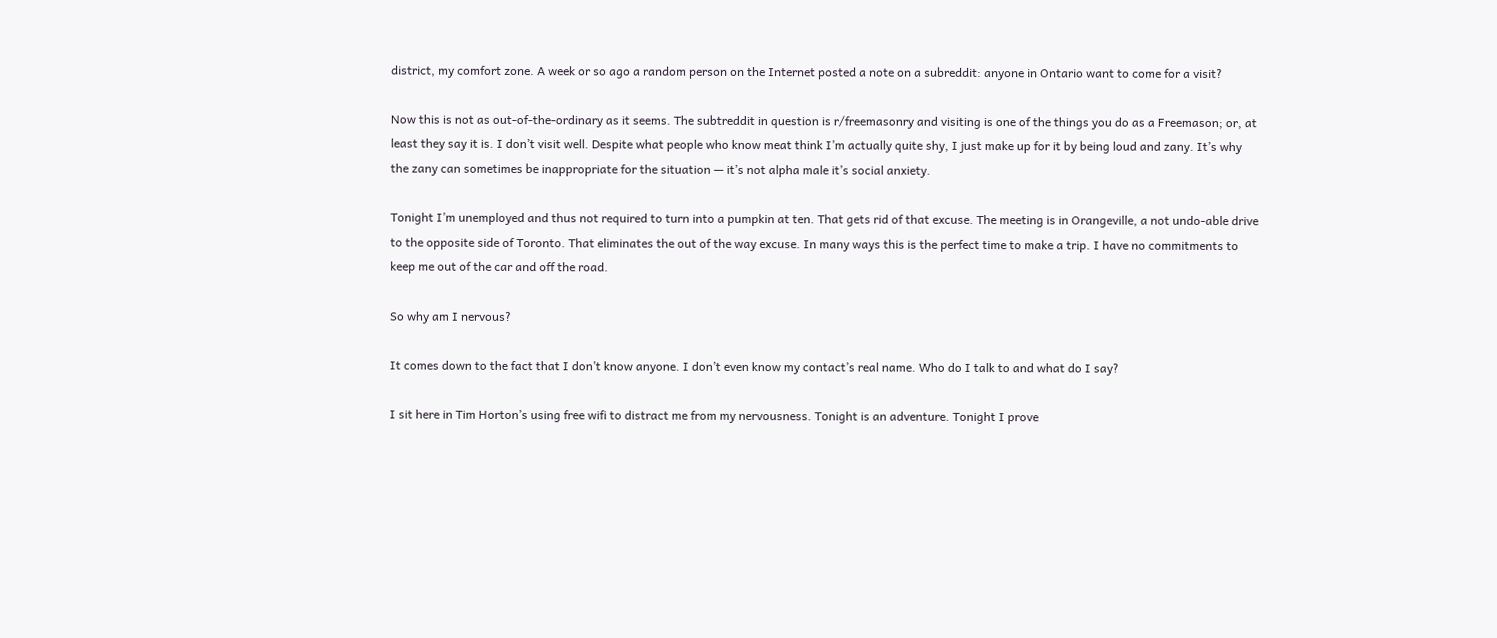district, my comfort zone. A week or so ago a random person on the Internet posted a note on a subreddit: anyone in Ontario want to come for a visit?

Now this is not as out-of-the-ordinary as it seems. The subtreddit in question is r/freemasonry and visiting is one of the things you do as a Freemason; or, at least they say it is. I don’t visit well. Despite what people who know meat think I’m actually quite shy, I just make up for it by being loud and zany. It’s why the zany can sometimes be inappropriate for the situation — it’s not alpha male it’s social anxiety.

Tonight I’m unemployed and thus not required to turn into a pumpkin at ten. That gets rid of that excuse. The meeting is in Orangeville, a not undo-able drive to the opposite side of Toronto. That eliminates the out of the way excuse. In many ways this is the perfect time to make a trip. I have no commitments to keep me out of the car and off the road.

So why am I nervous?

It comes down to the fact that I don’t know anyone. I don’t even know my contact’s real name. Who do I talk to and what do I say?

I sit here in Tim Horton’s using free wifi to distract me from my nervousness. Tonight is an adventure. Tonight I prove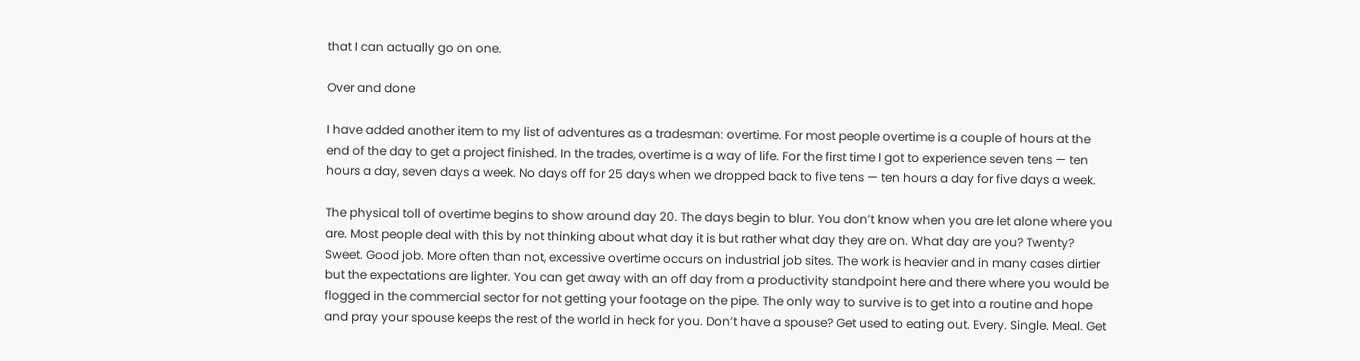that I can actually go on one.

Over and done

I have added another item to my list of adventures as a tradesman: overtime. For most people overtime is a couple of hours at the end of the day to get a project finished. In the trades, overtime is a way of life. For the first time I got to experience seven tens — ten hours a day, seven days a week. No days off for 25 days when we dropped back to five tens — ten hours a day for five days a week.

The physical toll of overtime begins to show around day 20. The days begin to blur. You don’t know when you are let alone where you are. Most people deal with this by not thinking about what day it is but rather what day they are on. What day are you? Twenty? Sweet. Good job. More often than not, excessive overtime occurs on industrial job sites. The work is heavier and in many cases dirtier but the expectations are lighter. You can get away with an off day from a productivity standpoint here and there where you would be flogged in the commercial sector for not getting your footage on the pipe. The only way to survive is to get into a routine and hope and pray your spouse keeps the rest of the world in heck for you. Don’t have a spouse? Get used to eating out. Every. Single. Meal. Get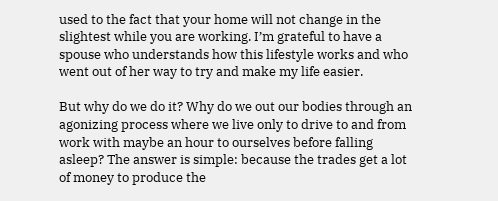used to the fact that your home will not change in the slightest while you are working. I’m grateful to have a spouse who understands how this lifestyle works and who went out of her way to try and make my life easier.

But why do we do it? Why do we out our bodies through an agonizing process where we live only to drive to and from work with maybe an hour to ourselves before falling asleep? The answer is simple: because the trades get a lot of money to produce the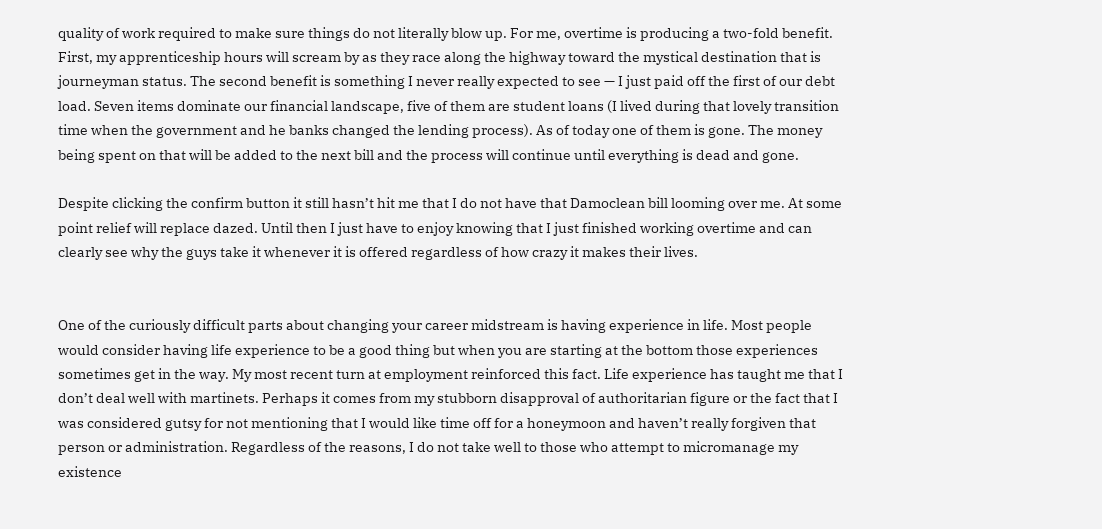quality of work required to make sure things do not literally blow up. For me, overtime is producing a two-fold benefit. First, my apprenticeship hours will scream by as they race along the highway toward the mystical destination that is journeyman status. The second benefit is something I never really expected to see — I just paid off the first of our debt load. Seven items dominate our financial landscape, five of them are student loans (I lived during that lovely transition time when the government and he banks changed the lending process). As of today one of them is gone. The money being spent on that will be added to the next bill and the process will continue until everything is dead and gone.

Despite clicking the confirm button it still hasn’t hit me that I do not have that Damoclean bill looming over me. At some point relief will replace dazed. Until then I just have to enjoy knowing that I just finished working overtime and can clearly see why the guys take it whenever it is offered regardless of how crazy it makes their lives.


One of the curiously difficult parts about changing your career midstream is having experience in life. Most people would consider having life experience to be a good thing but when you are starting at the bottom those experiences sometimes get in the way. My most recent turn at employment reinforced this fact. Life experience has taught me that I don’t deal well with martinets. Perhaps it comes from my stubborn disapproval of authoritarian figure or the fact that I was considered gutsy for not mentioning that I would like time off for a honeymoon and haven’t really forgiven that person or administration. Regardless of the reasons, I do not take well to those who attempt to micromanage my existence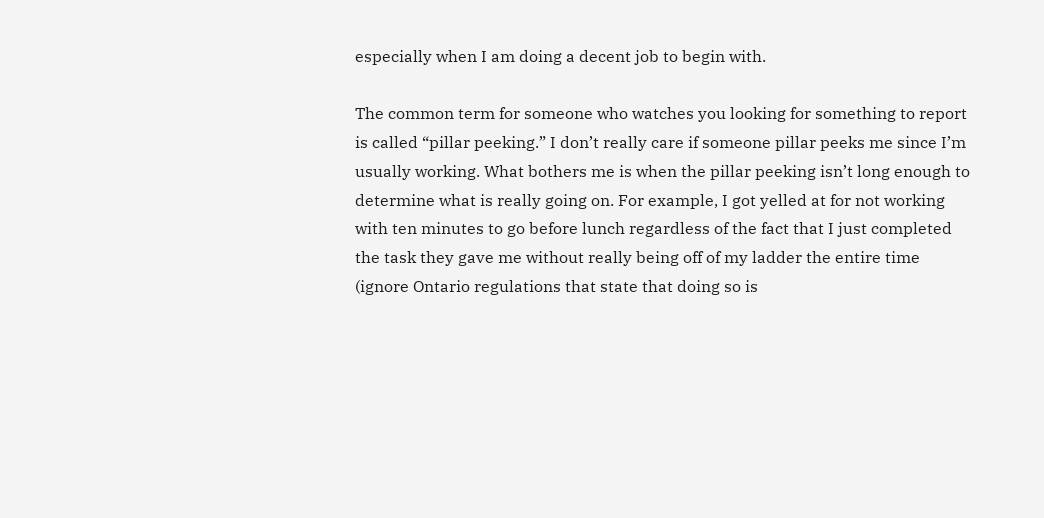especially when I am doing a decent job to begin with.

The common term for someone who watches you looking for something to report is called “pillar peeking.” I don’t really care if someone pillar peeks me since I’m usually working. What bothers me is when the pillar peeking isn’t long enough to determine what is really going on. For example, I got yelled at for not working with ten minutes to go before lunch regardless of the fact that I just completed the task they gave me without really being off of my ladder the entire time (ignore Ontario regulations that state that doing so is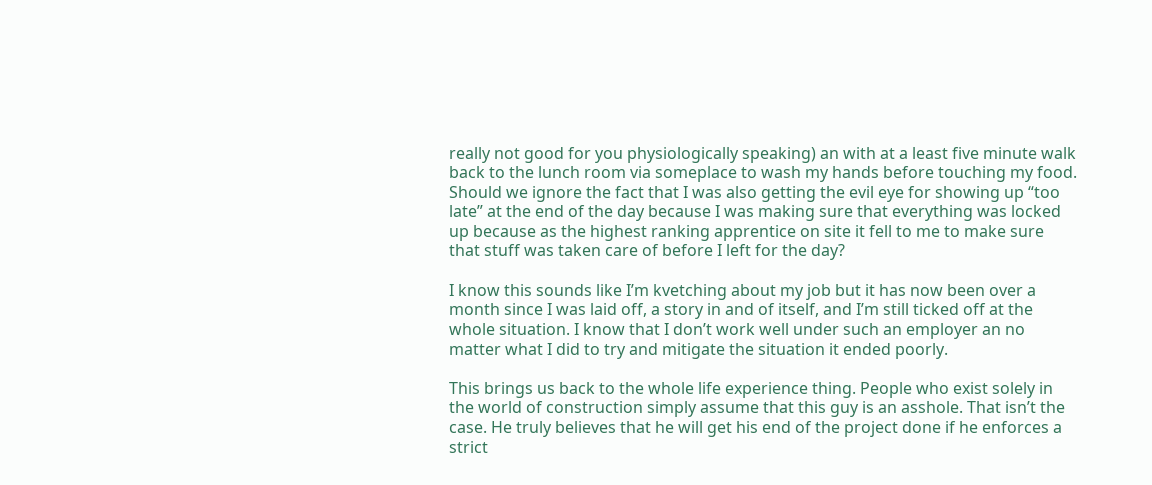really not good for you physiologically speaking) an with at a least five minute walk back to the lunch room via someplace to wash my hands before touching my food. Should we ignore the fact that I was also getting the evil eye for showing up “too late” at the end of the day because I was making sure that everything was locked up because as the highest ranking apprentice on site it fell to me to make sure that stuff was taken care of before I left for the day?

I know this sounds like I’m kvetching about my job but it has now been over a month since I was laid off, a story in and of itself, and I’m still ticked off at the whole situation. I know that I don’t work well under such an employer an no matter what I did to try and mitigate the situation it ended poorly.

This brings us back to the whole life experience thing. People who exist solely in the world of construction simply assume that this guy is an asshole. That isn’t the case. He truly believes that he will get his end of the project done if he enforces a strict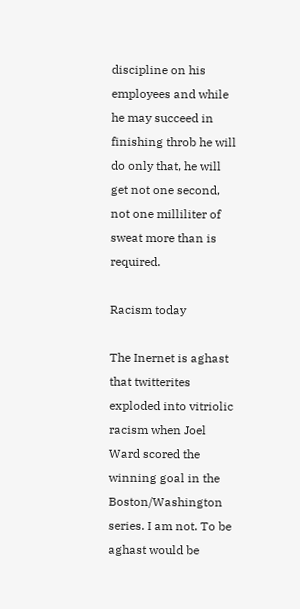discipline on his employees and while he may succeed in finishing throb he will do only that, he will get not one second, not one milliliter of sweat more than is required.

Racism today

The Inernet is aghast that twitterites exploded into vitriolic racism when Joel Ward scored the winning goal in the Boston/Washington series. I am not. To be aghast would be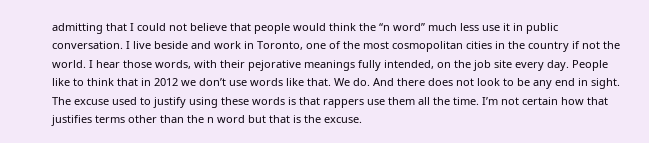admitting that I could not believe that people would think the “n word” much less use it in public conversation. I live beside and work in Toronto, one of the most cosmopolitan cities in the country if not the world. I hear those words, with their pejorative meanings fully intended, on the job site every day. People like to think that in 2012 we don’t use words like that. We do. And there does not look to be any end in sight. The excuse used to justify using these words is that rappers use them all the time. I’m not certain how that justifies terms other than the n word but that is the excuse.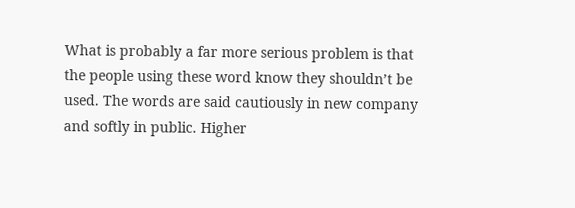What is probably a far more serious problem is that the people using these word know they shouldn’t be used. The words are said cautiously in new company and softly in public. Higher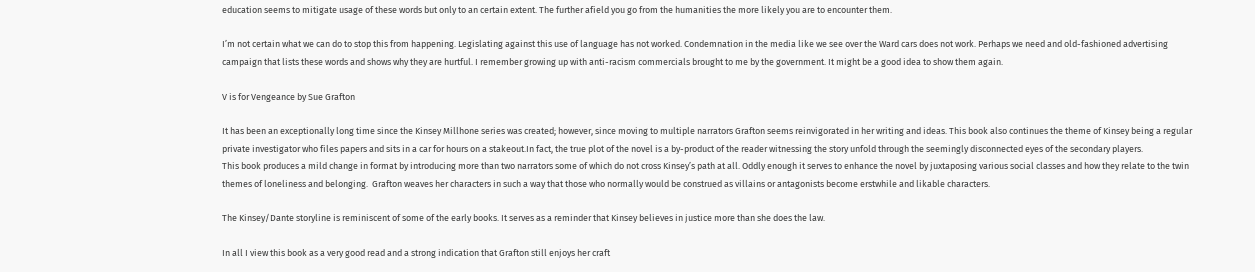education seems to mitigate usage of these words but only to an certain extent. The further afield you go from the humanities the more likely you are to encounter them.

I’m not certain what we can do to stop this from happening. Legislating against this use of language has not worked. Condemnation in the media like we see over the Ward cars does not work. Perhaps we need and old-fashioned advertising campaign that lists these words and shows why they are hurtful. I remember growing up with anti-racism commercials brought to me by the government. It might be a good idea to show them again.

V is for Vengeance by Sue Grafton

It has been an exceptionally long time since the Kinsey Millhone series was created; however, since moving to multiple narrators Grafton seems reinvigorated in her writing and ideas. This book also continues the theme of Kinsey being a regular private investigator who files papers and sits in a car for hours on a stakeout.In fact, the true plot of the novel is a by-product of the reader witnessing the story unfold through the seemingly disconnected eyes of the secondary players.
This book produces a mild change in format by introducing more than two narrators some of which do not cross Kinsey’s path at all. Oddly enough it serves to enhance the novel by juxtaposing various social classes and how they relate to the twin themes of loneliness and belonging.  Grafton weaves her characters in such a way that those who normally would be construed as villains or antagonists become erstwhile and likable characters.

The Kinsey/Dante storyline is reminiscent of some of the early books. It serves as a reminder that Kinsey believes in justice more than she does the law.

In all I view this book as a very good read and a strong indication that Grafton still enjoys her craft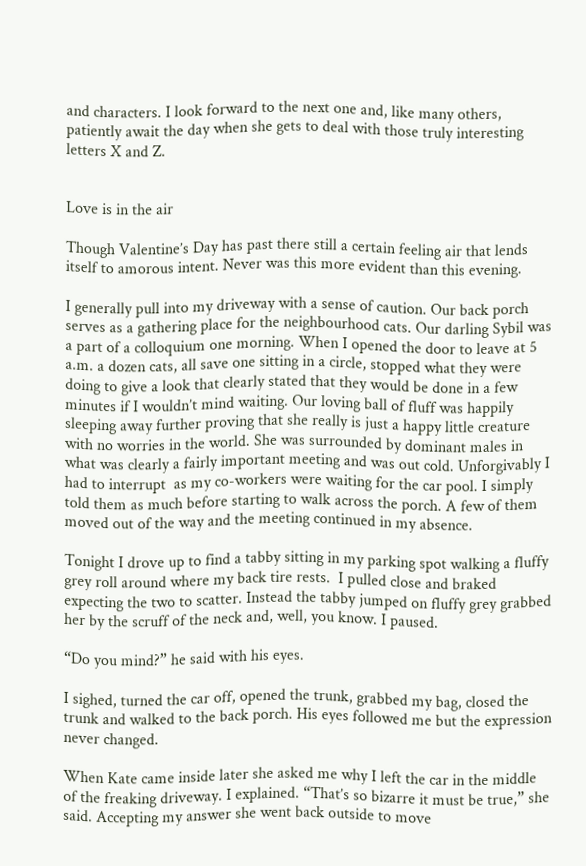and characters. I look forward to the next one and, like many others, patiently await the day when she gets to deal with those truly interesting letters X and Z.


Love is in the air

Though Valentine’s Day has past there still a certain feeling air that lends itself to amorous intent. Never was this more evident than this evening.

I generally pull into my driveway with a sense of caution. Our back porch serves as a gathering place for the neighbourhood cats. Our darling Sybil was a part of a colloquium one morning. When I opened the door to leave at 5 a.m. a dozen cats, all save one sitting in a circle, stopped what they were doing to give a look that clearly stated that they would be done in a few minutes if I wouldn’t mind waiting. Our loving ball of fluff was happily sleeping away further proving that she really is just a happy little creature with no worries in the world. She was surrounded by dominant males in what was clearly a fairly important meeting and was out cold. Unforgivably I had to interrupt  as my co-workers were waiting for the car pool. I simply told them as much before starting to walk across the porch. A few of them moved out of the way and the meeting continued in my absence.

Tonight I drove up to find a tabby sitting in my parking spot walking a fluffy grey roll around where my back tire rests.  I pulled close and braked expecting the two to scatter. Instead the tabby jumped on fluffy grey grabbed her by the scruff of the neck and, well, you know. I paused.

“Do you mind?” he said with his eyes.

I sighed, turned the car off, opened the trunk, grabbed my bag, closed the trunk and walked to the back porch. His eyes followed me but the expression never changed.

When Kate came inside later she asked me why I left the car in the middle of the freaking driveway. I explained. “That’s so bizarre it must be true,” she said. Accepting my answer she went back outside to move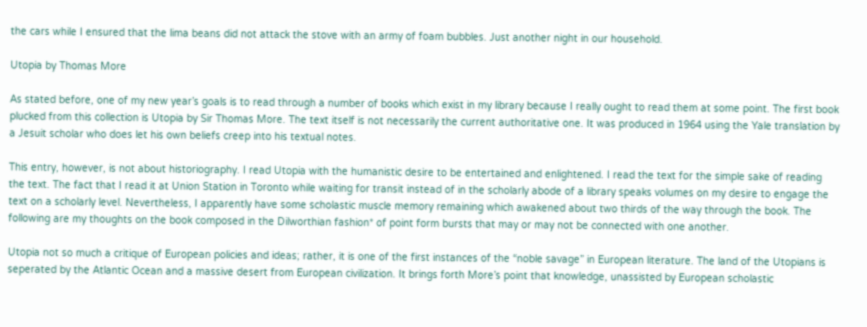the cars while I ensured that the lima beans did not attack the stove with an army of foam bubbles. Just another night in our household.

Utopia by Thomas More

As stated before, one of my new year’s goals is to read through a number of books which exist in my library because I really ought to read them at some point. The first book plucked from this collection is Utopia by Sir Thomas More. The text itself is not necessarily the current authoritative one. It was produced in 1964 using the Yale translation by a Jesuit scholar who does let his own beliefs creep into his textual notes.

This entry, however, is not about historiography. I read Utopia with the humanistic desire to be entertained and enlightened. I read the text for the simple sake of reading the text. The fact that I read it at Union Station in Toronto while waiting for transit instead of in the scholarly abode of a library speaks volumes on my desire to engage the text on a scholarly level. Nevertheless, I apparently have some scholastic muscle memory remaining which awakened about two thirds of the way through the book. The following are my thoughts on the book composed in the Dilworthian fashion* of point form bursts that may or may not be connected with one another.

Utopia not so much a critique of European policies and ideas; rather, it is one of the first instances of the “noble savage” in European literature. The land of the Utopians is seperated by the Atlantic Ocean and a massive desert from European civilization. It brings forth More’s point that knowledge, unassisted by European scholastic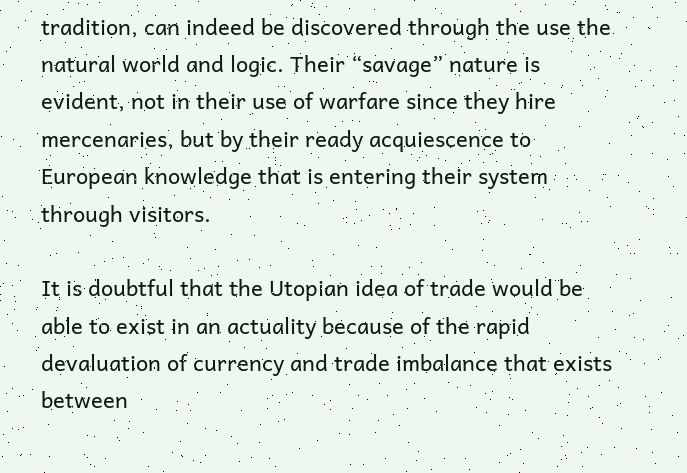tradition, can indeed be discovered through the use the natural world and logic. Their “savage” nature is evident, not in their use of warfare since they hire mercenaries, but by their ready acquiescence to European knowledge that is entering their system through visitors.

It is doubtful that the Utopian idea of trade would be able to exist in an actuality because of the rapid devaluation of currency and trade imbalance that exists between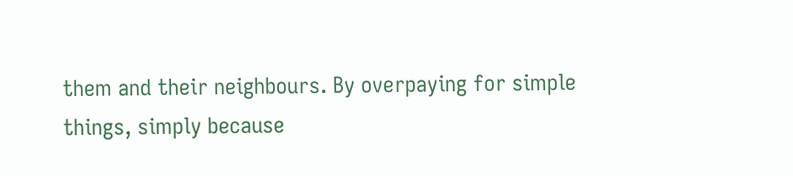them and their neighbours. By overpaying for simple things, simply because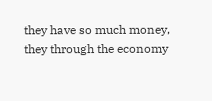they have so much money, they through the economy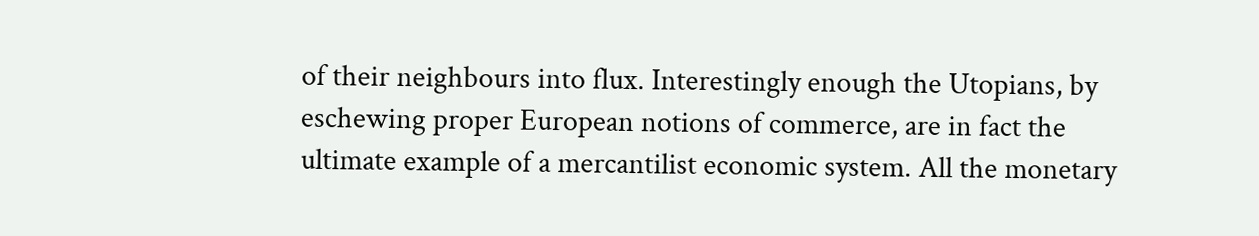of their neighbours into flux. Interestingly enough the Utopians, by eschewing proper European notions of commerce, are in fact the ultimate example of a mercantilist economic system. All the monetary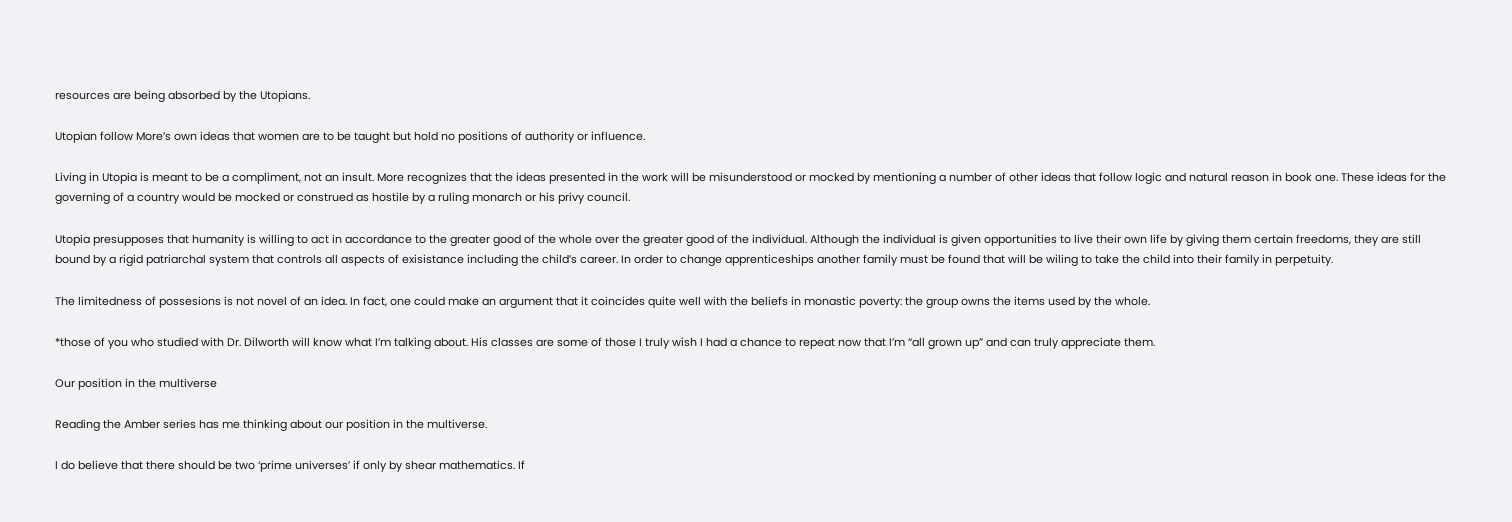resources are being absorbed by the Utopians.

Utopian follow More’s own ideas that women are to be taught but hold no positions of authority or influence.

Living in Utopia is meant to be a compliment, not an insult. More recognizes that the ideas presented in the work will be misunderstood or mocked by mentioning a number of other ideas that follow logic and natural reason in book one. These ideas for the governing of a country would be mocked or construed as hostile by a ruling monarch or his privy council.

Utopia presupposes that humanity is willing to act in accordance to the greater good of the whole over the greater good of the individual. Although the individual is given opportunities to live their own life by giving them certain freedoms, they are still bound by a rigid patriarchal system that controls all aspects of exisistance including the child’s career. In order to change apprenticeships another family must be found that will be wiling to take the child into their family in perpetuity.

The limitedness of possesions is not novel of an idea. In fact, one could make an argument that it coincides quite well with the beliefs in monastic poverty: the group owns the items used by the whole.

*those of you who studied with Dr. Dilworth will know what I’m talking about. His classes are some of those I truly wish I had a chance to repeat now that I’m “all grown up” and can truly appreciate them.

Our position in the multiverse

Reading the Amber series has me thinking about our position in the multiverse.

I do believe that there should be two ‘prime universes’ if only by shear mathematics. If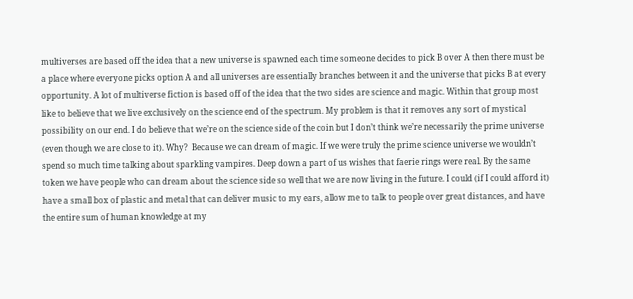multiverses are based off the idea that a new universe is spawned each time someone decides to pick B over A then there must be a place where everyone picks option A and all universes are essentially branches between it and the universe that picks B at every opportunity. A lot of multiverse fiction is based off of the idea that the two sides are science and magic. Within that group most like to believe that we live exclusively on the science end of the spectrum. My problem is that it removes any sort of mystical possibility on our end. I do believe that we’re on the science side of the coin but I don’t think we’re necessarily the prime universe (even though we are close to it). Why?  Because we can dream of magic. If we were truly the prime science universe we wouldn’t spend so much time talking about sparkling vampires. Deep down a part of us wishes that faerie rings were real. By the same token we have people who can dream about the science side so well that we are now living in the future. I could (if I could afford it) have a small box of plastic and metal that can deliver music to my ears, allow me to talk to people over great distances, and have the entire sum of human knowledge at my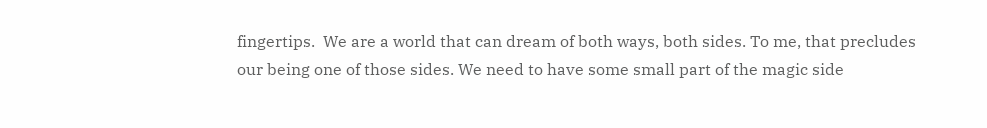fingertips.  We are a world that can dream of both ways, both sides. To me, that precludes our being one of those sides. We need to have some small part of the magic side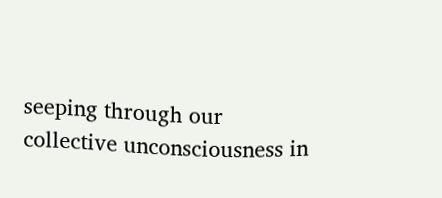seeping through our collective unconsciousness in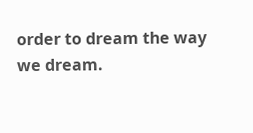order to dream the way we dream.